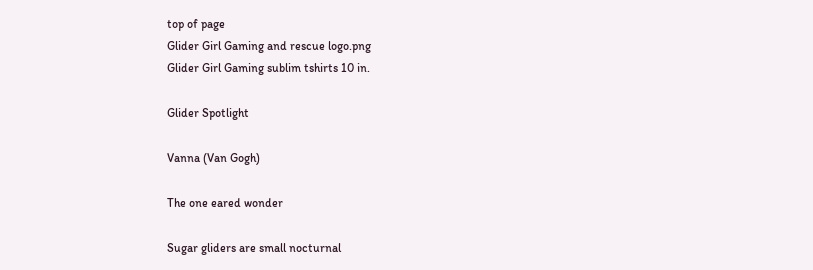top of page
Glider Girl Gaming and rescue logo.png
Glider Girl Gaming sublim tshirts 10 in.

Glider Spotlight

Vanna (Van Gogh)

The one eared wonder

Sugar gliders are small nocturnal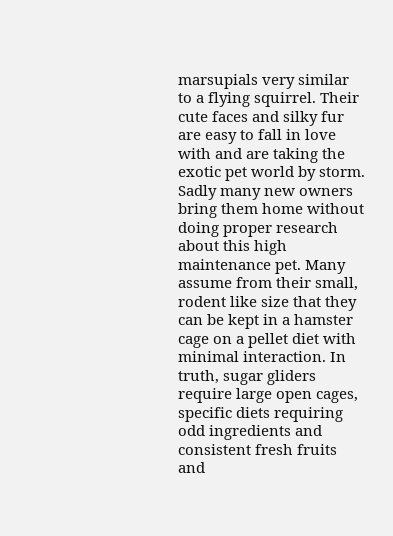marsupials very similar to a flying squirrel. Their cute faces and silky fur are easy to fall in love with and are taking the exotic pet world by storm. Sadly many new owners bring them home without doing proper research about this high maintenance pet. Many assume from their small, rodent like size that they can be kept in a hamster cage on a pellet diet with minimal interaction. In truth, sugar gliders require large open cages, specific diets requiring odd ingredients and consistent fresh fruits and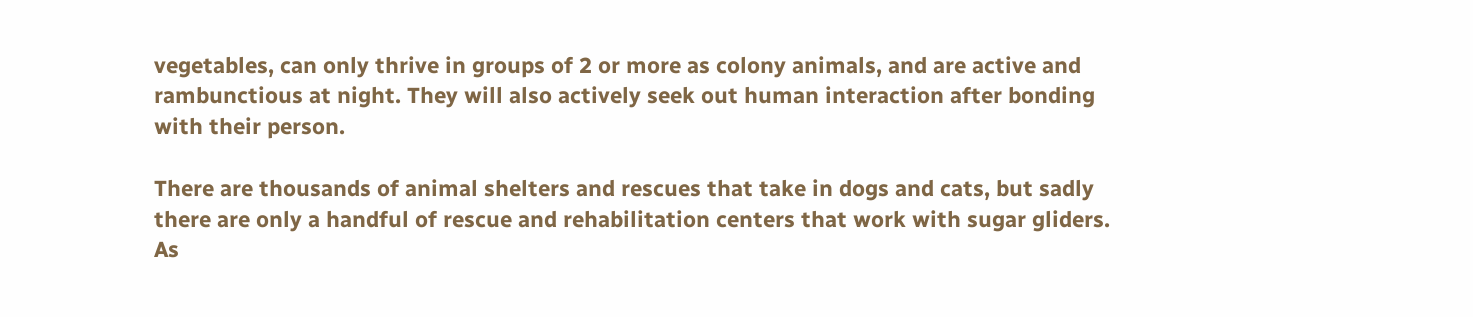vegetables, can only thrive in groups of 2 or more as colony animals, and are active and rambunctious at night. They will also actively seek out human interaction after bonding with their person.

There are thousands of animal shelters and rescues that take in dogs and cats, but sadly there are only a handful of rescue and rehabilitation centers that work with sugar gliders. As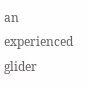an experienced glider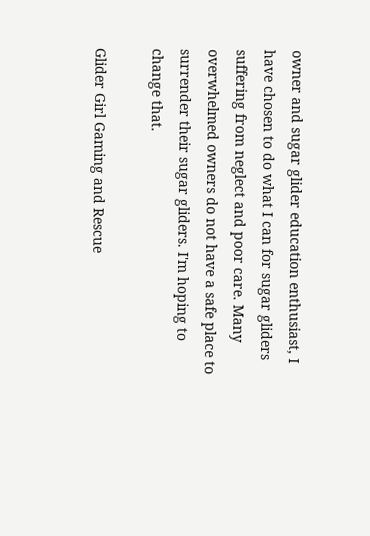owner and sugar glider education enthusiast, I have chosen to do what I can for sugar gliders suffering from neglect and poor care. Many overwhelmed owners do not have a safe place to surrender their sugar gliders. I'm hoping to change that.

Glider Girl Gaming and Rescue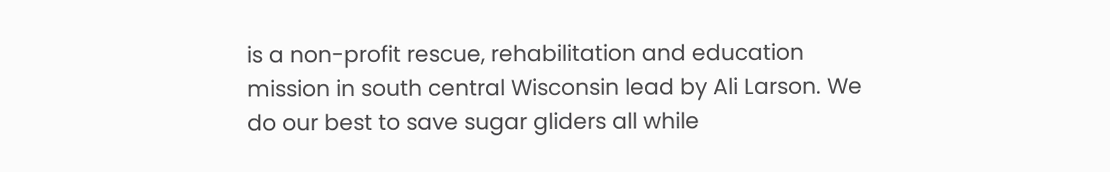is a non-profit rescue, rehabilitation and education mission in south central Wisconsin lead by Ali Larson. We do our best to save sugar gliders all while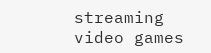streaming video games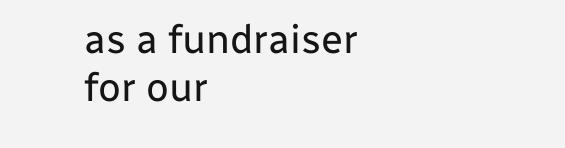as a fundraiser for our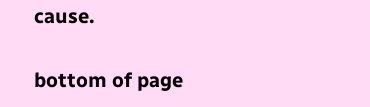cause.

bottom of page